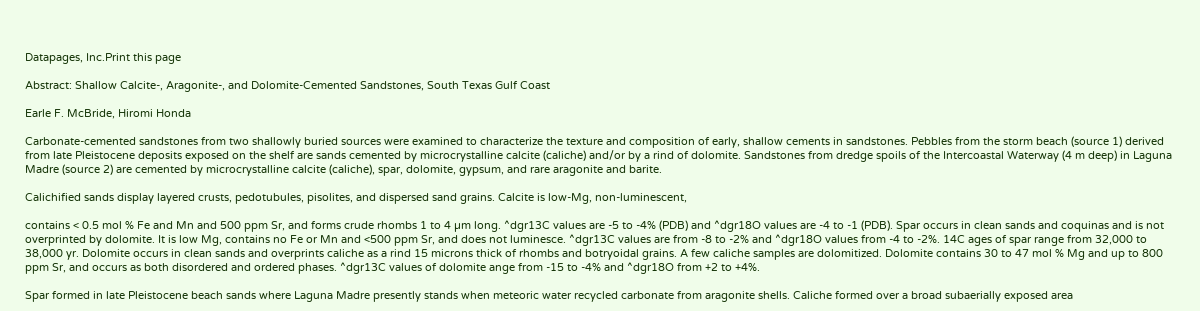Datapages, Inc.Print this page

Abstract: Shallow Calcite-, Aragonite-, and Dolomite-Cemented Sandstones, South Texas Gulf Coast

Earle F. McBride, Hiromi Honda

Carbonate-cemented sandstones from two shallowly buried sources were examined to characterize the texture and composition of early, shallow cements in sandstones. Pebbles from the storm beach (source 1) derived from late Pleistocene deposits exposed on the shelf are sands cemented by microcrystalline calcite (caliche) and/or by a rind of dolomite. Sandstones from dredge spoils of the Intercoastal Waterway (4 m deep) in Laguna Madre (source 2) are cemented by microcrystalline calcite (caliche), spar, dolomite, gypsum, and rare aragonite and barite.

Calichified sands display layered crusts, pedotubules, pisolites, and dispersed sand grains. Calcite is low-Mg, non-luminescent,

contains < 0.5 mol % Fe and Mn and 500 ppm Sr, and forms crude rhombs 1 to 4 µm long. ^dgr13C values are -5 to -4% (PDB) and ^dgr18O values are -4 to -1 (PDB). Spar occurs in clean sands and coquinas and is not overprinted by dolomite. It is low Mg, contains no Fe or Mn and <500 ppm Sr, and does not luminesce. ^dgr13C values are from -8 to -2% and ^dgr18O values from -4 to -2%. 14C ages of spar range from 32,000 to 38,000 yr. Dolomite occurs in clean sands and overprints caliche as a rind 15 microns thick of rhombs and botryoidal grains. A few caliche samples are dolomitized. Dolomite contains 30 to 47 mol % Mg and up to 800 ppm Sr, and occurs as both disordered and ordered phases. ^dgr13C values of dolomite ange from -15 to -4% and ^dgr18O from +2 to +4%.

Spar formed in late Pleistocene beach sands where Laguna Madre presently stands when meteoric water recycled carbonate from aragonite shells. Caliche formed over a broad subaerially exposed area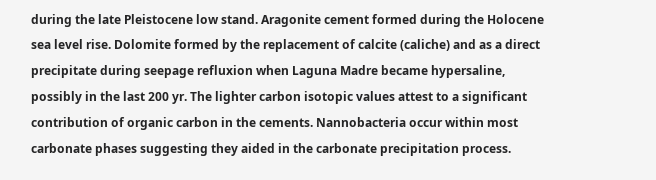during the late Pleistocene low stand. Aragonite cement formed during the Holocene sea level rise. Dolomite formed by the replacement of calcite (caliche) and as a direct precipitate during seepage refluxion when Laguna Madre became hypersaline, possibly in the last 200 yr. The lighter carbon isotopic values attest to a significant contribution of organic carbon in the cements. Nannobacteria occur within most carbonate phases suggesting they aided in the carbonate precipitation process.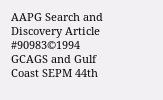AAPG Search and Discovery Article #90983©1994 GCAGS and Gulf Coast SEPM 44th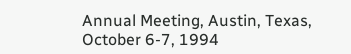Annual Meeting, Austin, Texas, October 6-7, 1994